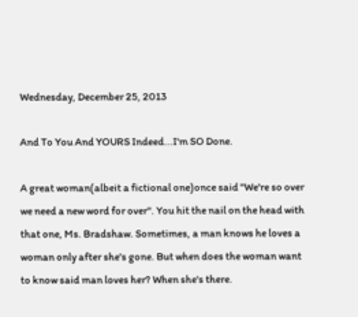Wednesday, December 25, 2013

And To You And YOURS Indeed...I'm SO Done.

A great woman(albeit a fictional one)once said "We're so over we need a new word for over". You hit the nail on the head with that one, Ms. Bradshaw. Sometimes, a man knows he loves a woman only after she's gone. But when does the woman want to know said man loves her? When she's there.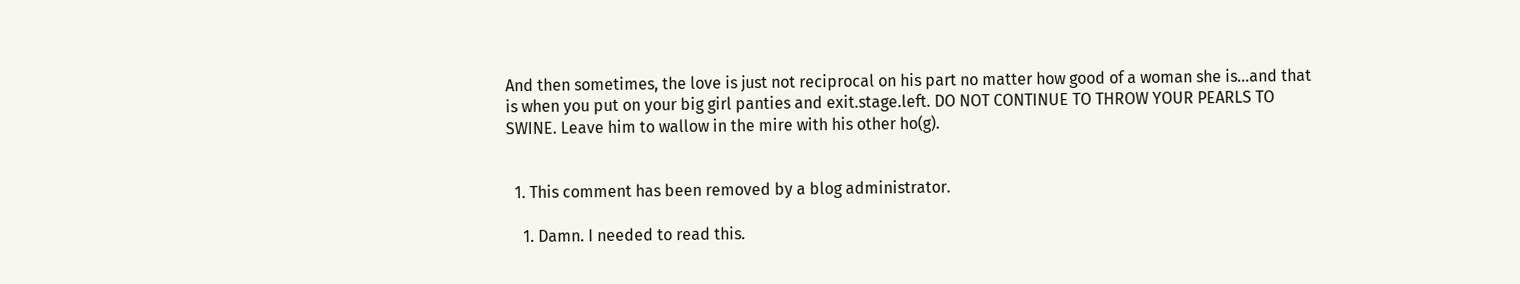And then sometimes, the love is just not reciprocal on his part no matter how good of a woman she is...and that is when you put on your big girl panties and exit.stage.left. DO NOT CONTINUE TO THROW YOUR PEARLS TO SWINE. Leave him to wallow in the mire with his other ho(g).


  1. This comment has been removed by a blog administrator.

    1. Damn. I needed to read this.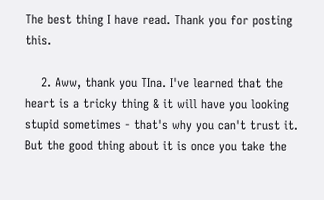The best thing I have read. Thank you for posting this.

    2. Aww, thank you TIna. I've learned that the heart is a tricky thing & it will have you looking stupid sometimes - that's why you can't trust it. But the good thing about it is once you take the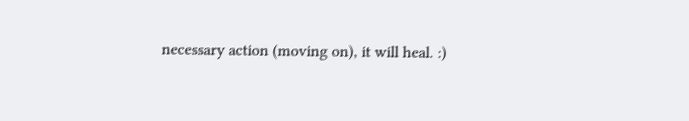necessary action (moving on), it will heal. :)